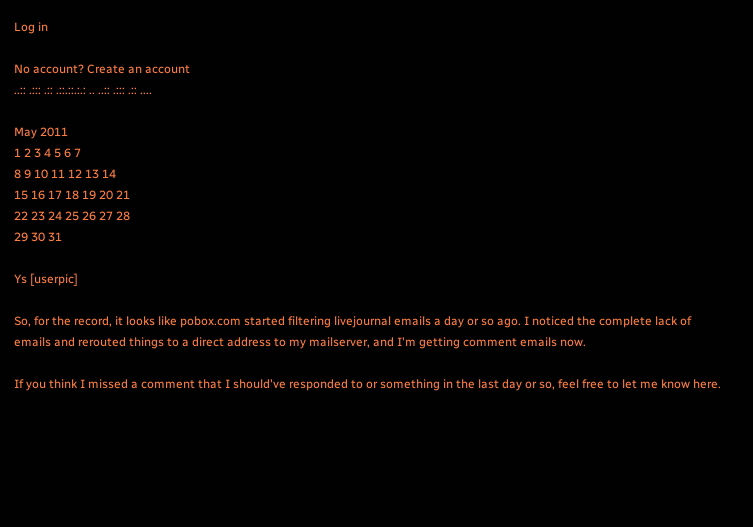Log in

No account? Create an account
..:: .::: .:: .::.::.:.: .. ..:: .::: .:: ....

May 2011
1 2 3 4 5 6 7
8 9 10 11 12 13 14
15 16 17 18 19 20 21
22 23 24 25 26 27 28
29 30 31

Ys [userpic]

So, for the record, it looks like pobox.com started filtering livejournal emails a day or so ago. I noticed the complete lack of emails and rerouted things to a direct address to my mailserver, and I'm getting comment emails now.

If you think I missed a comment that I should've responded to or something in the last day or so, feel free to let me know here.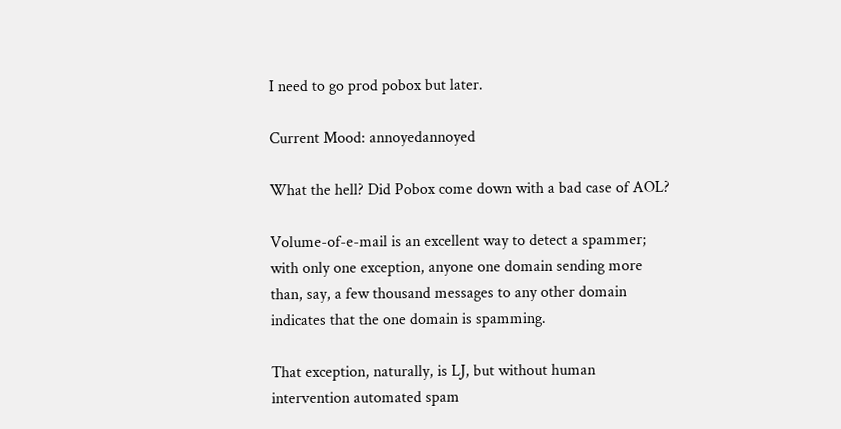I need to go prod pobox but later.

Current Mood: annoyedannoyed

What the hell? Did Pobox come down with a bad case of AOL?

Volume-of-e-mail is an excellent way to detect a spammer; with only one exception, anyone one domain sending more than, say, a few thousand messages to any other domain indicates that the one domain is spamming.

That exception, naturally, is LJ, but without human intervention automated spam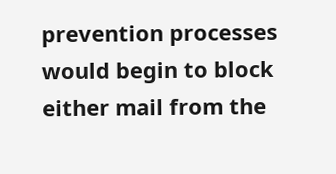prevention processes would begin to block either mail from the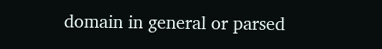domain in general or parsed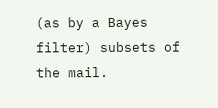(as by a Bayes filter) subsets of the mail.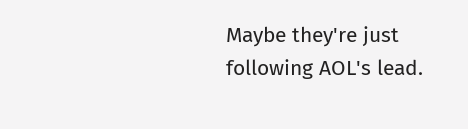Maybe they're just following AOL's lead.